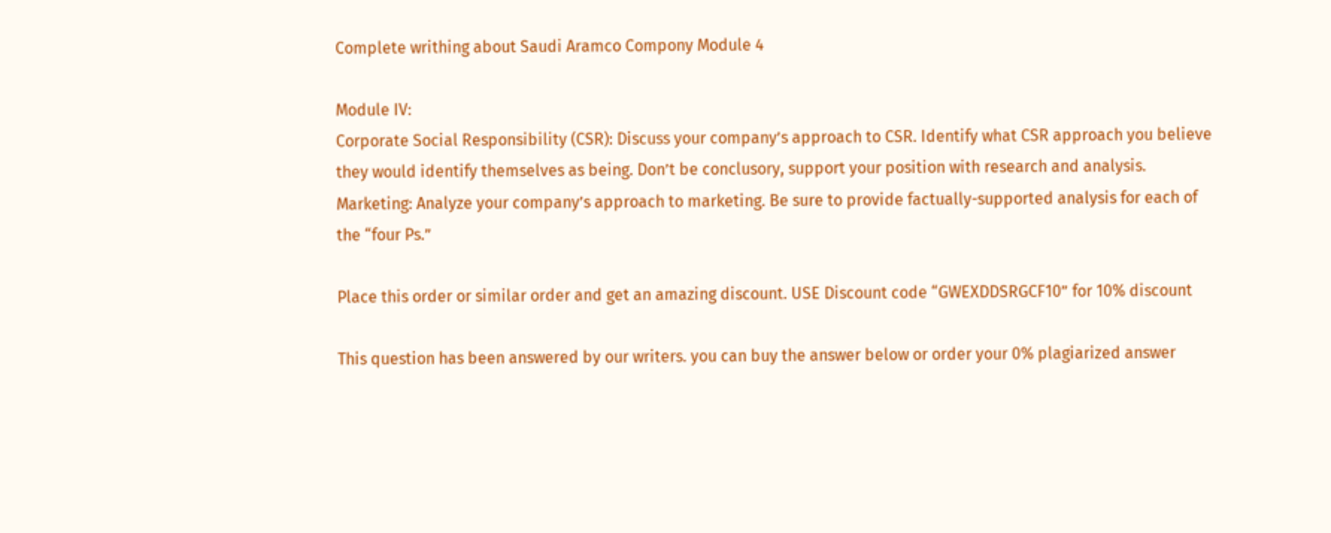Complete writhing about Saudi Aramco Compony Module 4

Module IV:
Corporate Social Responsibility (CSR): Discuss your company’s approach to CSR. Identify what CSR approach you believe
they would identify themselves as being. Don’t be conclusory, support your position with research and analysis.
Marketing: Analyze your company’s approach to marketing. Be sure to provide factually-supported analysis for each of
the “four Ps.”

Place this order or similar order and get an amazing discount. USE Discount code “GWEXDDSRGCF10” for 10% discount

This question has been answered by our writers. you can buy the answer below or order your 0% plagiarized answer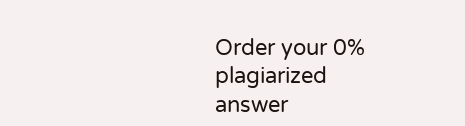Order your 0% plagiarized answer